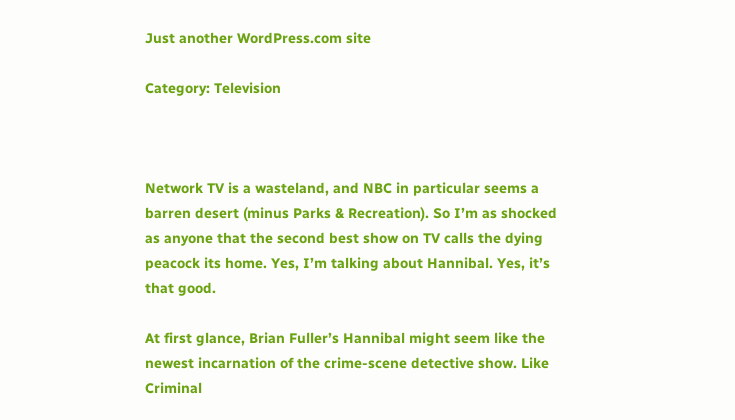Just another WordPress.com site

Category: Television



Network TV is a wasteland, and NBC in particular seems a barren desert (minus Parks & Recreation). So I’m as shocked as anyone that the second best show on TV calls the dying peacock its home. Yes, I’m talking about Hannibal. Yes, it’s that good.

At first glance, Brian Fuller’s Hannibal might seem like the newest incarnation of the crime-scene detective show. Like Criminal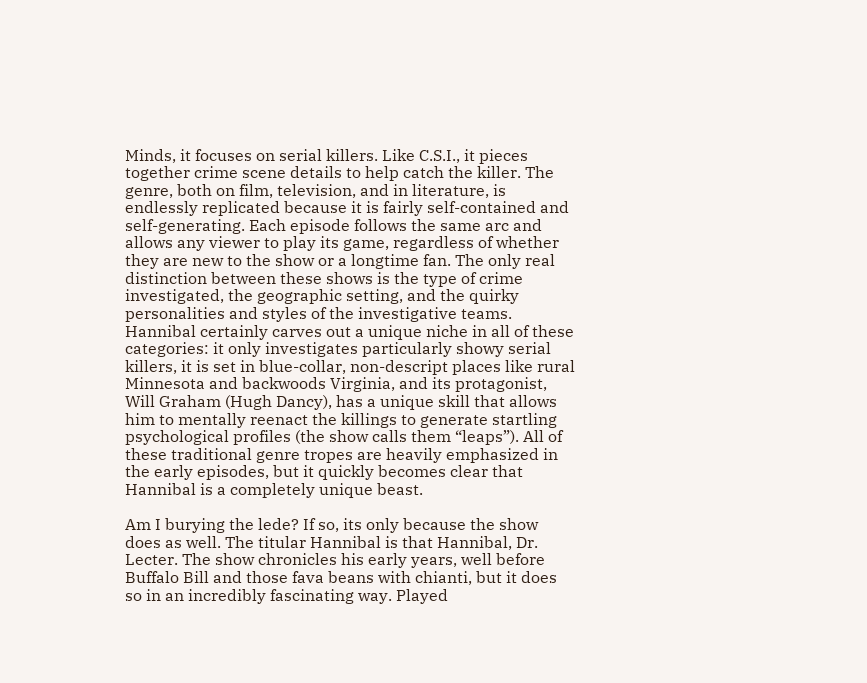Minds, it focuses on serial killers. Like C.S.I., it pieces together crime scene details to help catch the killer. The genre, both on film, television, and in literature, is endlessly replicated because it is fairly self-contained and self-generating. Each episode follows the same arc and allows any viewer to play its game, regardless of whether they are new to the show or a longtime fan. The only real distinction between these shows is the type of crime investigated, the geographic setting, and the quirky personalities and styles of the investigative teams. Hannibal certainly carves out a unique niche in all of these categories: it only investigates particularly showy serial killers, it is set in blue-collar, non-descript places like rural Minnesota and backwoods Virginia, and its protagonist, Will Graham (Hugh Dancy), has a unique skill that allows him to mentally reenact the killings to generate startling psychological profiles (the show calls them “leaps”). All of these traditional genre tropes are heavily emphasized in the early episodes, but it quickly becomes clear that Hannibal is a completely unique beast.

Am I burying the lede? If so, its only because the show does as well. The titular Hannibal is that Hannibal, Dr. Lecter. The show chronicles his early years, well before Buffalo Bill and those fava beans with chianti, but it does so in an incredibly fascinating way. Played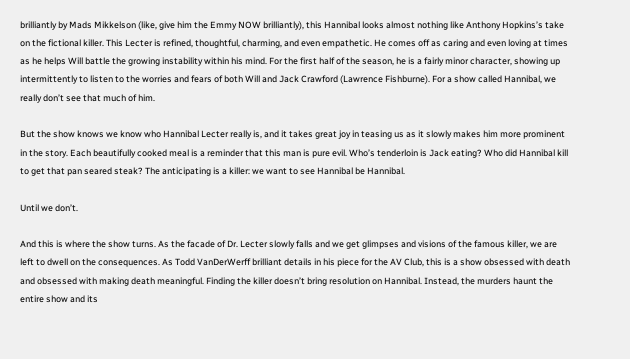brilliantly by Mads Mikkelson (like, give him the Emmy NOW brilliantly), this Hannibal looks almost nothing like Anthony Hopkins’s take on the fictional killer. This Lecter is refined, thoughtful, charming, and even empathetic. He comes off as caring and even loving at times as he helps Will battle the growing instability within his mind. For the first half of the season, he is a fairly minor character, showing up intermittently to listen to the worries and fears of both Will and Jack Crawford (Lawrence Fishburne). For a show called Hannibal, we really don’t see that much of him.

But the show knows we know who Hannibal Lecter really is, and it takes great joy in teasing us as it slowly makes him more prominent in the story. Each beautifully cooked meal is a reminder that this man is pure evil. Who’s tenderloin is Jack eating? Who did Hannibal kill to get that pan seared steak? The anticipating is a killer: we want to see Hannibal be Hannibal.

Until we don’t.

And this is where the show turns. As the facade of Dr. Lecter slowly falls and we get glimpses and visions of the famous killer, we are left to dwell on the consequences. As Todd VanDerWerff brilliant details in his piece for the AV Club, this is a show obsessed with death and obsessed with making death meaningful. Finding the killer doesn’t bring resolution on Hannibal. Instead, the murders haunt the entire show and its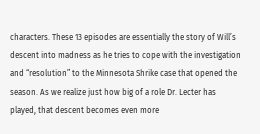characters. These 13 episodes are essentially the story of Will’s descent into madness as he tries to cope with the investigation and “resolution” to the Minnesota Shrike case that opened the season. As we realize just how big of a role Dr. Lecter has played, that descent becomes even more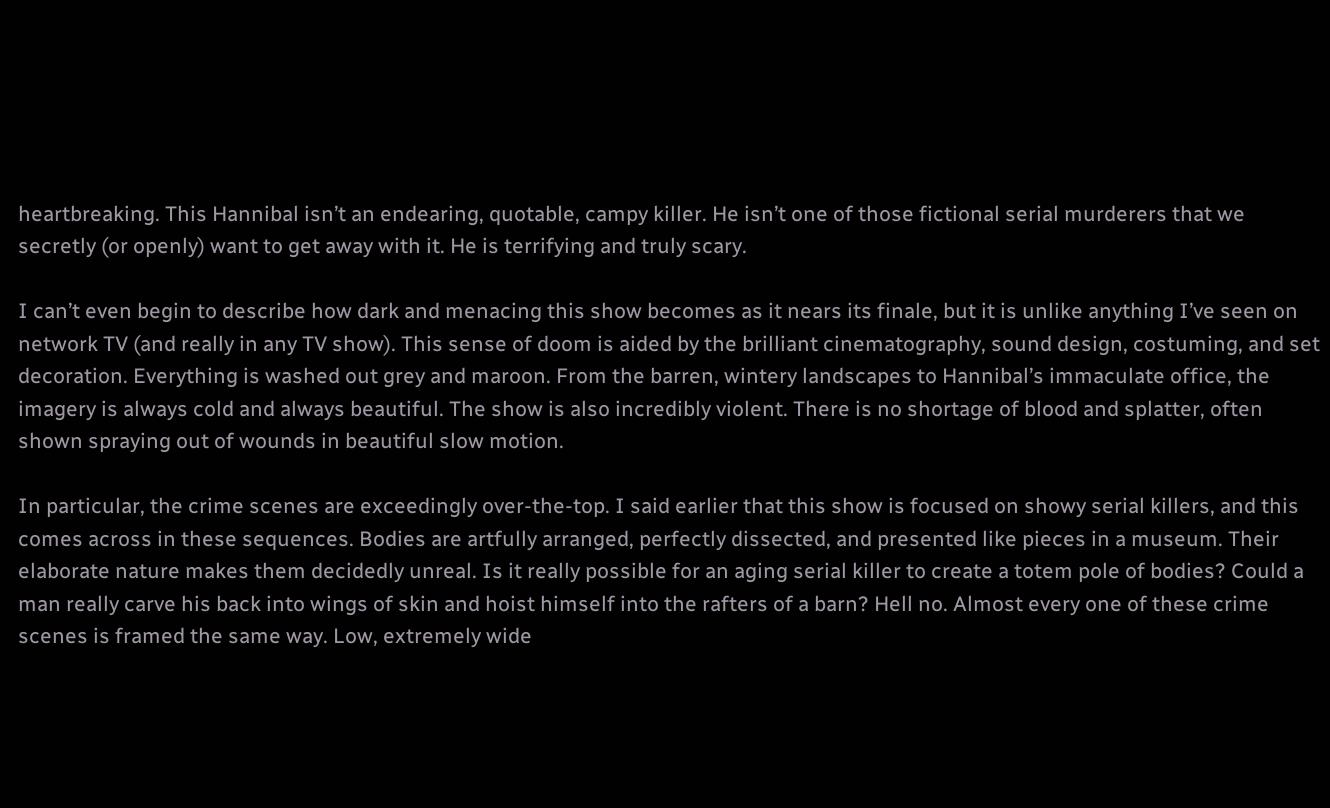heartbreaking. This Hannibal isn’t an endearing, quotable, campy killer. He isn’t one of those fictional serial murderers that we secretly (or openly) want to get away with it. He is terrifying and truly scary.

I can’t even begin to describe how dark and menacing this show becomes as it nears its finale, but it is unlike anything I’ve seen on network TV (and really in any TV show). This sense of doom is aided by the brilliant cinematography, sound design, costuming, and set decoration. Everything is washed out grey and maroon. From the barren, wintery landscapes to Hannibal’s immaculate office, the imagery is always cold and always beautiful. The show is also incredibly violent. There is no shortage of blood and splatter, often shown spraying out of wounds in beautiful slow motion.

In particular, the crime scenes are exceedingly over-the-top. I said earlier that this show is focused on showy serial killers, and this comes across in these sequences. Bodies are artfully arranged, perfectly dissected, and presented like pieces in a museum. Their elaborate nature makes them decidedly unreal. Is it really possible for an aging serial killer to create a totem pole of bodies? Could a man really carve his back into wings of skin and hoist himself into the rafters of a barn? Hell no. Almost every one of these crime scenes is framed the same way. Low, extremely wide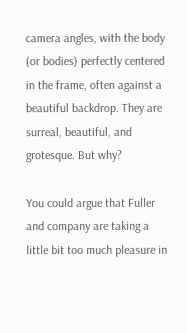camera angles, with the body (or bodies) perfectly centered in the frame, often against a beautiful backdrop. They are surreal, beautiful, and grotesque. But why?

You could argue that Fuller and company are taking a little bit too much pleasure in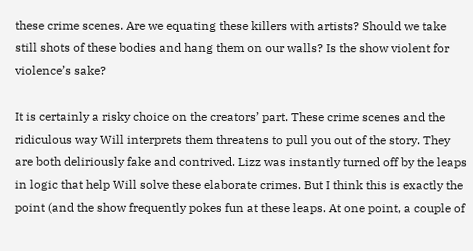these crime scenes. Are we equating these killers with artists? Should we take still shots of these bodies and hang them on our walls? Is the show violent for violence’s sake?

It is certainly a risky choice on the creators’ part. These crime scenes and the ridiculous way Will interprets them threatens to pull you out of the story. They are both deliriously fake and contrived. Lizz was instantly turned off by the leaps in logic that help Will solve these elaborate crimes. But I think this is exactly the point (and the show frequently pokes fun at these leaps. At one point, a couple of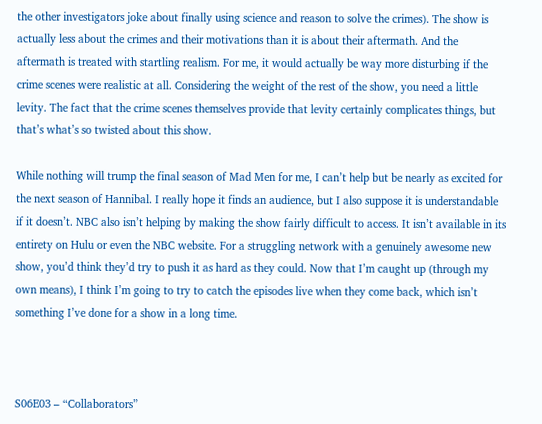the other investigators joke about finally using science and reason to solve the crimes). The show is actually less about the crimes and their motivations than it is about their aftermath. And the aftermath is treated with startling realism. For me, it would actually be way more disturbing if the crime scenes were realistic at all. Considering the weight of the rest of the show, you need a little levity. The fact that the crime scenes themselves provide that levity certainly complicates things, but that’s what’s so twisted about this show.

While nothing will trump the final season of Mad Men for me, I can’t help but be nearly as excited for the next season of Hannibal. I really hope it finds an audience, but I also suppose it is understandable if it doesn’t. NBC also isn’t helping by making the show fairly difficult to access. It isn’t available in its entirety on Hulu or even the NBC website. For a struggling network with a genuinely awesome new show, you’d think they’d try to push it as hard as they could. Now that I’m caught up (through my own means), I think I’m going to try to catch the episodes live when they come back, which isn’t something I’ve done for a show in a long time.



S06E03 – “Collaborators”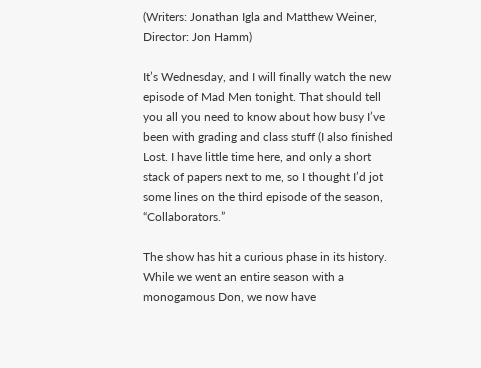(Writers: Jonathan Igla and Matthew Weiner, Director: Jon Hamm)

It’s Wednesday, and I will finally watch the new episode of Mad Men tonight. That should tell you all you need to know about how busy I’ve been with grading and class stuff (I also finished Lost. I have little time here, and only a short stack of papers next to me, so I thought I’d jot some lines on the third episode of the season, “Collaborators.”

The show has hit a curious phase in its history. While we went an entire season with a monogamous Don, we now have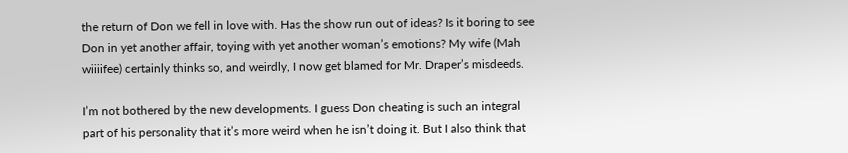the return of Don we fell in love with. Has the show run out of ideas? Is it boring to see Don in yet another affair, toying with yet another woman’s emotions? My wife (Mah wiiiifee) certainly thinks so, and weirdly, I now get blamed for Mr. Draper’s misdeeds.

I’m not bothered by the new developments. I guess Don cheating is such an integral part of his personality that it’s more weird when he isn’t doing it. But I also think that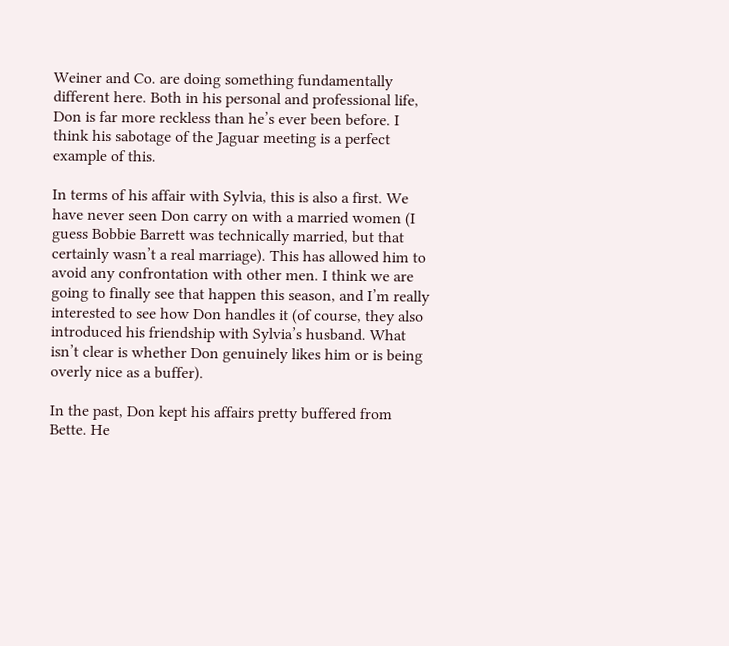Weiner and Co. are doing something fundamentally different here. Both in his personal and professional life, Don is far more reckless than he’s ever been before. I think his sabotage of the Jaguar meeting is a perfect example of this.

In terms of his affair with Sylvia, this is also a first. We have never seen Don carry on with a married women (I guess Bobbie Barrett was technically married, but that certainly wasn’t a real marriage). This has allowed him to avoid any confrontation with other men. I think we are going to finally see that happen this season, and I’m really interested to see how Don handles it (of course, they also introduced his friendship with Sylvia’s husband. What isn’t clear is whether Don genuinely likes him or is being overly nice as a buffer).

In the past, Don kept his affairs pretty buffered from Bette. He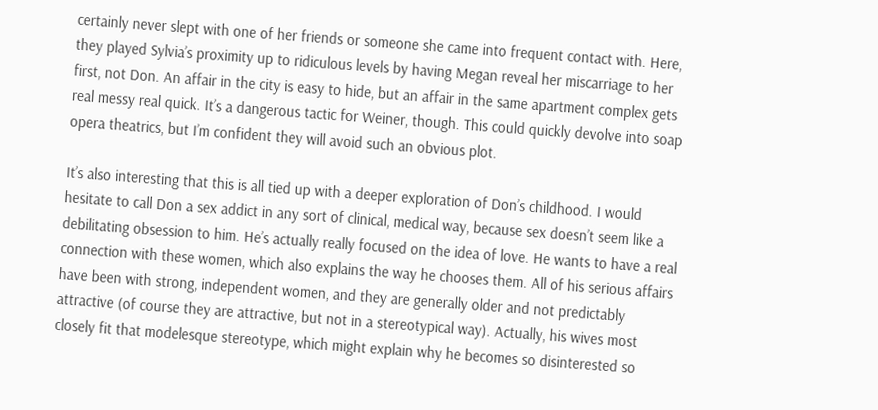certainly never slept with one of her friends or someone she came into frequent contact with. Here, they played Sylvia’s proximity up to ridiculous levels by having Megan reveal her miscarriage to her first, not Don. An affair in the city is easy to hide, but an affair in the same apartment complex gets real messy real quick. It’s a dangerous tactic for Weiner, though. This could quickly devolve into soap opera theatrics, but I’m confident they will avoid such an obvious plot.

It’s also interesting that this is all tied up with a deeper exploration of Don’s childhood. I would hesitate to call Don a sex addict in any sort of clinical, medical way, because sex doesn’t seem like a debilitating obsession to him. He’s actually really focused on the idea of love. He wants to have a real connection with these women, which also explains the way he chooses them. All of his serious affairs have been with strong, independent women, and they are generally older and not predictably attractive (of course they are attractive, but not in a stereotypical way). Actually, his wives most closely fit that modelesque stereotype, which might explain why he becomes so disinterested so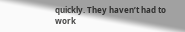quickly. They haven’t had to work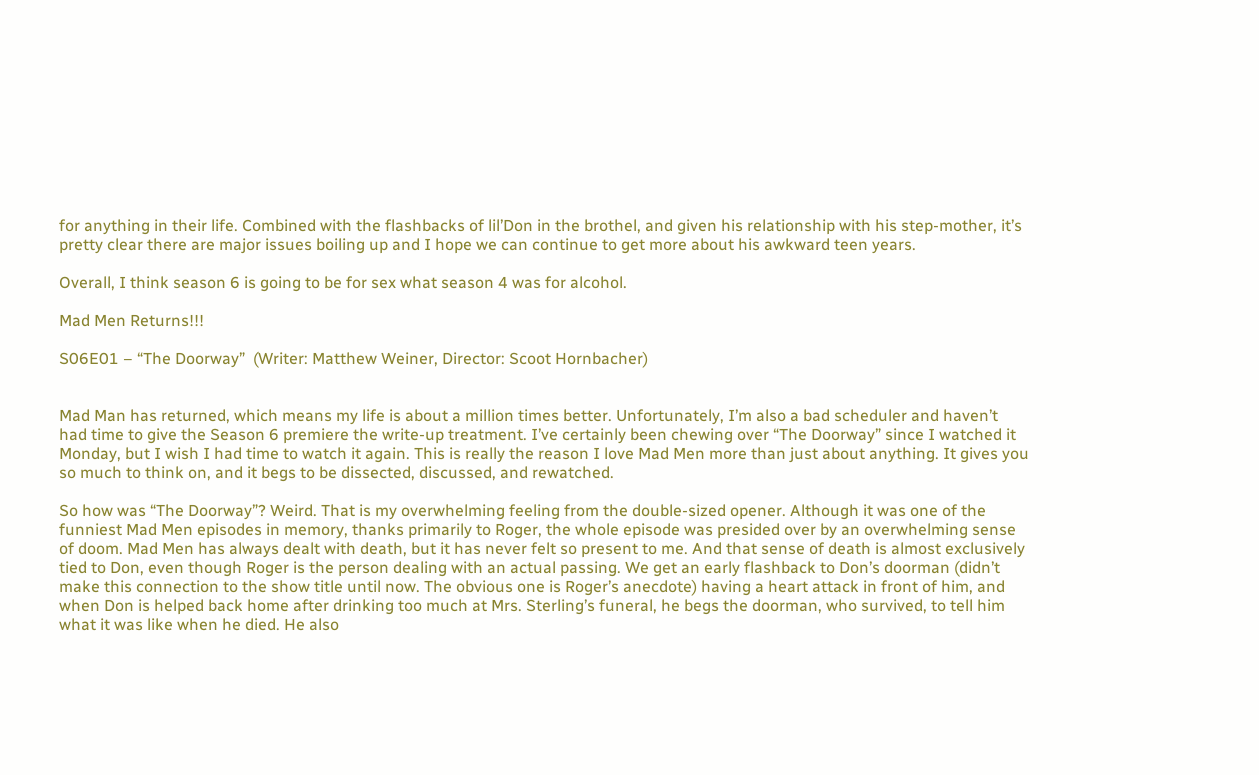for anything in their life. Combined with the flashbacks of lil’Don in the brothel, and given his relationship with his step-mother, it’s pretty clear there are major issues boiling up and I hope we can continue to get more about his awkward teen years.

Overall, I think season 6 is going to be for sex what season 4 was for alcohol.

Mad Men Returns!!!

S06E01 – “The Doorway”  (Writer: Matthew Weiner, Director: Scoot Hornbacher)


Mad Man has returned, which means my life is about a million times better. Unfortunately, I’m also a bad scheduler and haven’t had time to give the Season 6 premiere the write-up treatment. I’ve certainly been chewing over “The Doorway” since I watched it Monday, but I wish I had time to watch it again. This is really the reason I love Mad Men more than just about anything. It gives you so much to think on, and it begs to be dissected, discussed, and rewatched.

So how was “The Doorway”? Weird. That is my overwhelming feeling from the double-sized opener. Although it was one of the funniest Mad Men episodes in memory, thanks primarily to Roger, the whole episode was presided over by an overwhelming sense of doom. Mad Men has always dealt with death, but it has never felt so present to me. And that sense of death is almost exclusively tied to Don, even though Roger is the person dealing with an actual passing. We get an early flashback to Don’s doorman (didn’t make this connection to the show title until now. The obvious one is Roger’s anecdote) having a heart attack in front of him, and when Don is helped back home after drinking too much at Mrs. Sterling’s funeral, he begs the doorman, who survived, to tell him what it was like when he died. He also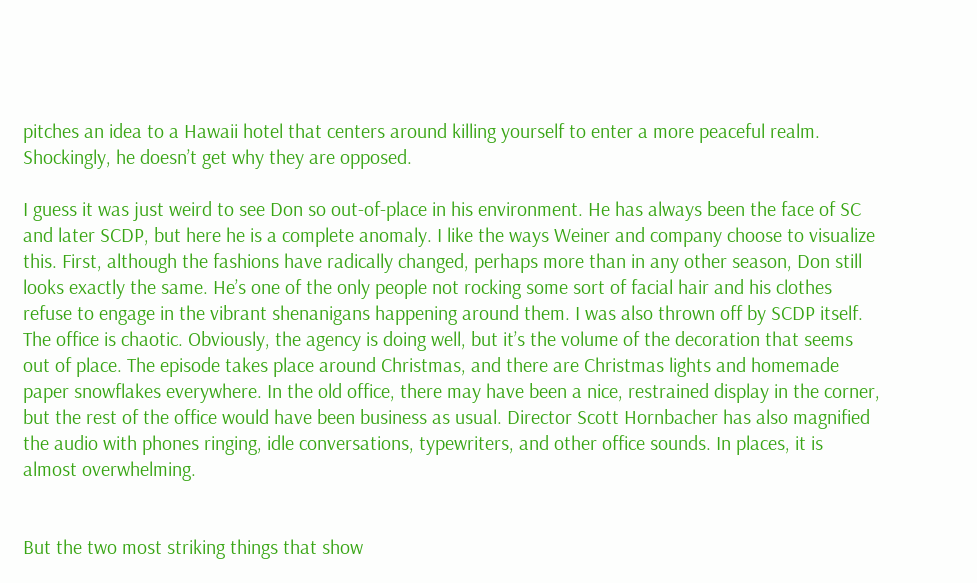pitches an idea to a Hawaii hotel that centers around killing yourself to enter a more peaceful realm. Shockingly, he doesn’t get why they are opposed.

I guess it was just weird to see Don so out-of-place in his environment. He has always been the face of SC and later SCDP, but here he is a complete anomaly. I like the ways Weiner and company choose to visualize this. First, although the fashions have radically changed, perhaps more than in any other season, Don still looks exactly the same. He’s one of the only people not rocking some sort of facial hair and his clothes refuse to engage in the vibrant shenanigans happening around them. I was also thrown off by SCDP itself. The office is chaotic. Obviously, the agency is doing well, but it’s the volume of the decoration that seems out of place. The episode takes place around Christmas, and there are Christmas lights and homemade paper snowflakes everywhere. In the old office, there may have been a nice, restrained display in the corner, but the rest of the office would have been business as usual. Director Scott Hornbacher has also magnified the audio with phones ringing, idle conversations, typewriters, and other office sounds. In places, it is almost overwhelming.


But the two most striking things that show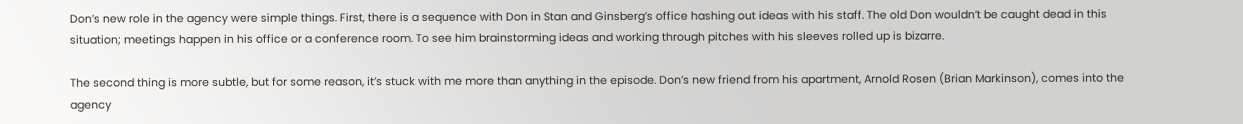Don’s new role in the agency were simple things. First, there is a sequence with Don in Stan and Ginsberg’s office hashing out ideas with his staff. The old Don wouldn’t be caught dead in this situation; meetings happen in his office or a conference room. To see him brainstorming ideas and working through pitches with his sleeves rolled up is bizarre.

The second thing is more subtle, but for some reason, it’s stuck with me more than anything in the episode. Don’s new friend from his apartment, Arnold Rosen (Brian Markinson), comes into the agency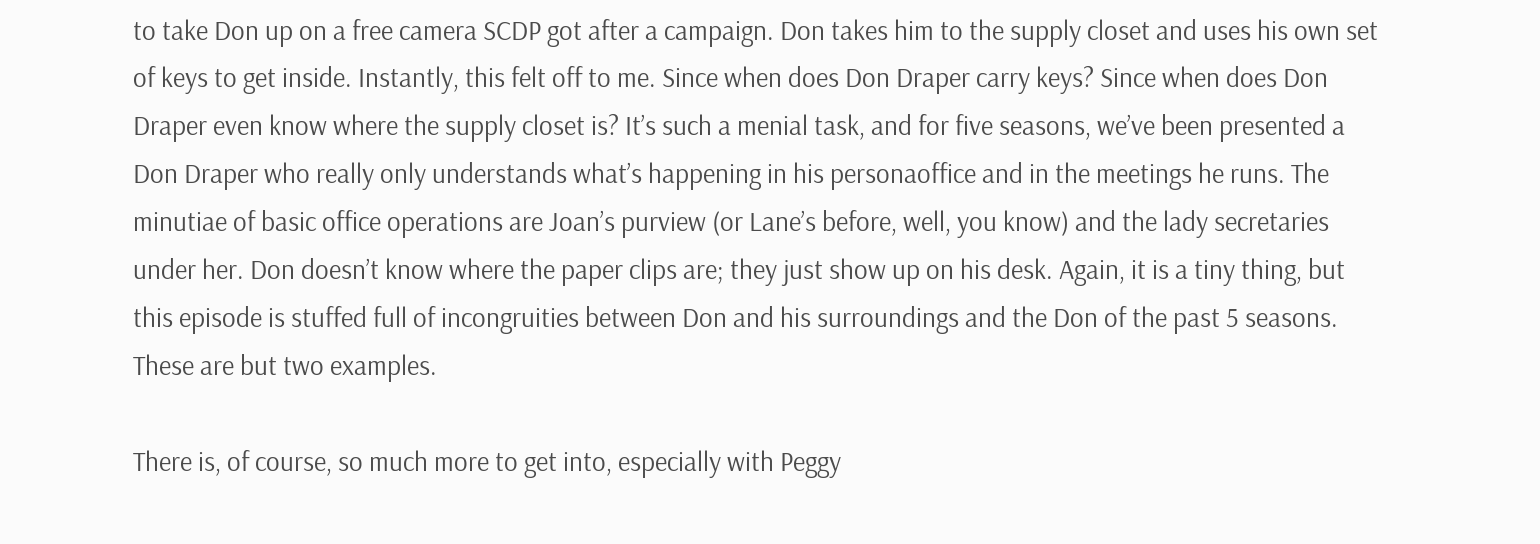to take Don up on a free camera SCDP got after a campaign. Don takes him to the supply closet and uses his own set of keys to get inside. Instantly, this felt off to me. Since when does Don Draper carry keys? Since when does Don Draper even know where the supply closet is? It’s such a menial task, and for five seasons, we’ve been presented a Don Draper who really only understands what’s happening in his personaoffice and in the meetings he runs. The minutiae of basic office operations are Joan’s purview (or Lane’s before, well, you know) and the lady secretaries under her. Don doesn’t know where the paper clips are; they just show up on his desk. Again, it is a tiny thing, but this episode is stuffed full of incongruities between Don and his surroundings and the Don of the past 5 seasons. These are but two examples.

There is, of course, so much more to get into, especially with Peggy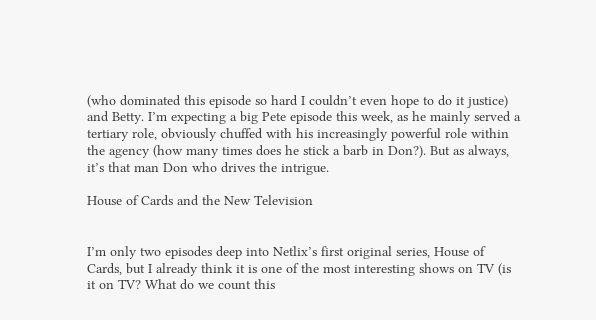(who dominated this episode so hard I couldn’t even hope to do it justice) and Betty. I’m expecting a big Pete episode this week, as he mainly served a tertiary role, obviously chuffed with his increasingly powerful role within the agency (how many times does he stick a barb in Don?). But as always, it’s that man Don who drives the intrigue.

House of Cards and the New Television


I’m only two episodes deep into Netlix’s first original series, House of Cards, but I already think it is one of the most interesting shows on TV (is it on TV? What do we count this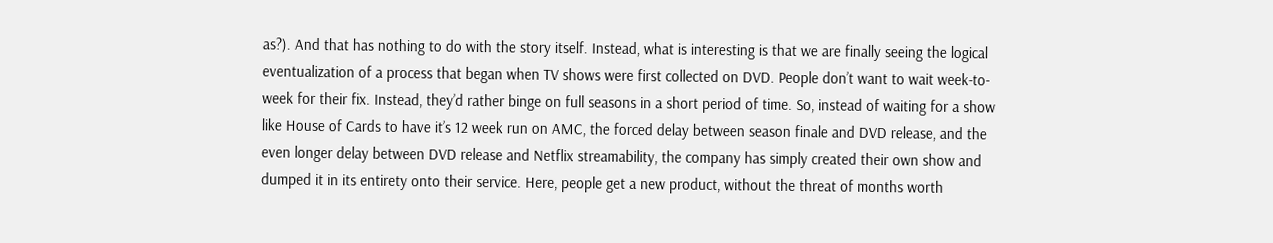as?). And that has nothing to do with the story itself. Instead, what is interesting is that we are finally seeing the logical eventualization of a process that began when TV shows were first collected on DVD. People don’t want to wait week-to-week for their fix. Instead, they’d rather binge on full seasons in a short period of time. So, instead of waiting for a show like House of Cards to have it’s 12 week run on AMC, the forced delay between season finale and DVD release, and the even longer delay between DVD release and Netflix streamability, the company has simply created their own show and dumped it in its entirety onto their service. Here, people get a new product, without the threat of months worth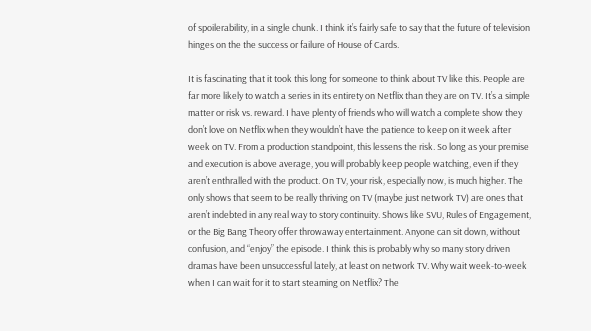of spoilerability, in a single chunk. I think it’s fairly safe to say that the future of television hinges on the the success or failure of House of Cards.

It is fascinating that it took this long for someone to think about TV like this. People are far more likely to watch a series in its entirety on Netflix than they are on TV. It’s a simple matter or risk vs. reward. I have plenty of friends who will watch a complete show they don’t love on Netflix when they wouldn’t have the patience to keep on it week after week on TV. From a production standpoint, this lessens the risk. So long as your premise and execution is above average, you will probably keep people watching, even if they aren’t enthralled with the product. On TV, your risk, especially now, is much higher. The only shows that seem to be really thriving on TV (maybe just network TV) are ones that aren’t indebted in any real way to story continuity. Shows like SVU, Rules of Engagement, or the Big Bang Theory offer throwaway entertainment. Anyone can sit down, without confusion, and “enjoy” the episode. I think this is probably why so many story driven dramas have been unsuccessful lately, at least on network TV. Why wait week-to-week when I can wait for it to start steaming on Netflix? The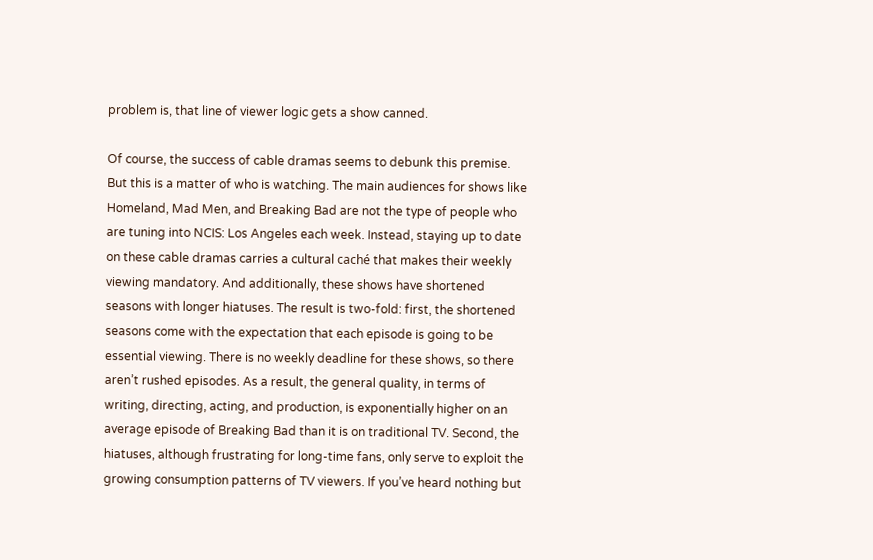problem is, that line of viewer logic gets a show canned.

Of course, the success of cable dramas seems to debunk this premise. But this is a matter of who is watching. The main audiences for shows like Homeland, Mad Men, and Breaking Bad are not the type of people who are tuning into NCIS: Los Angeles each week. Instead, staying up to date on these cable dramas carries a cultural caché that makes their weekly viewing mandatory. And additionally, these shows have shortened seasons with longer hiatuses. The result is two-fold: first, the shortened seasons come with the expectation that each episode is going to be essential viewing. There is no weekly deadline for these shows, so there aren’t rushed episodes. As a result, the general quality, in terms of writing, directing, acting, and production, is exponentially higher on an average episode of Breaking Bad than it is on traditional TV. Second, the hiatuses, although frustrating for long-time fans, only serve to exploit the growing consumption patterns of TV viewers. If you’ve heard nothing but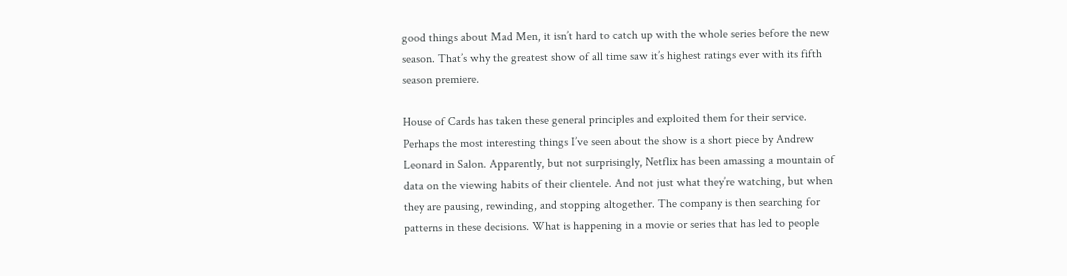good things about Mad Men, it isn’t hard to catch up with the whole series before the new season. That’s why the greatest show of all time saw it’s highest ratings ever with its fifth season premiere.

House of Cards has taken these general principles and exploited them for their service. Perhaps the most interesting things I’ve seen about the show is a short piece by Andrew Leonard in Salon. Apparently, but not surprisingly, Netflix has been amassing a mountain of data on the viewing habits of their clientele. And not just what they’re watching, but when they are pausing, rewinding, and stopping altogether. The company is then searching for patterns in these decisions. What is happening in a movie or series that has led to people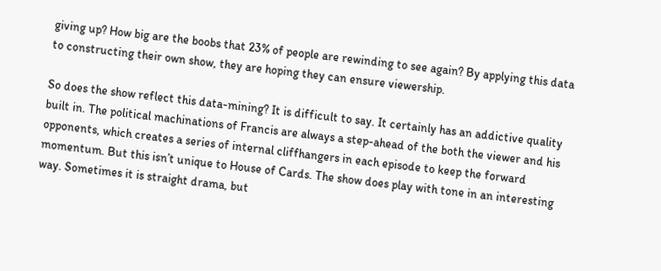giving up? How big are the boobs that 23% of people are rewinding to see again? By applying this data to constructing their own show, they are hoping they can ensure viewership.

So does the show reflect this data-mining? It is difficult to say. It certainly has an addictive quality built in. The political machinations of Francis are always a step-ahead of the both the viewer and his opponents, which creates a series of internal cliffhangers in each episode to keep the forward momentum. But this isn’t unique to House of Cards. The show does play with tone in an interesting way. Sometimes it is straight drama, but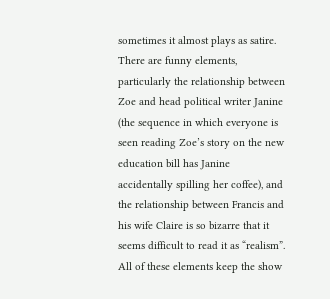sometimes it almost plays as satire. There are funny elements, particularly the relationship between Zoe and head political writer Janine (the sequence in which everyone is seen reading Zoe’s story on the new education bill has Janine accidentally spilling her coffee), and the relationship between Francis and his wife Claire is so bizarre that it seems difficult to read it as “realism”. All of these elements keep the show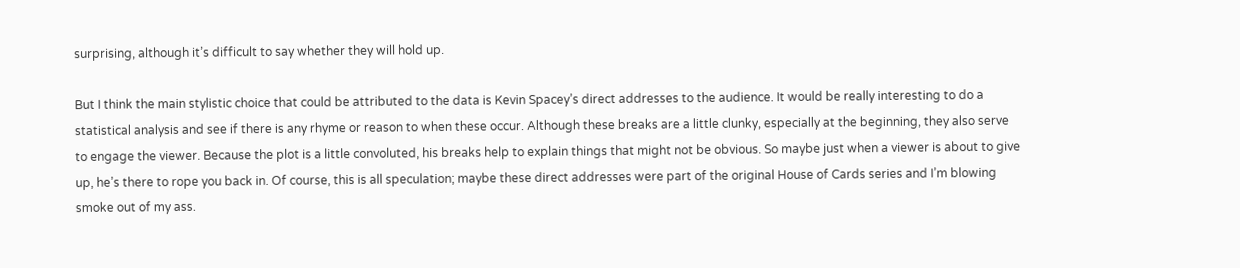surprising, although it’s difficult to say whether they will hold up.

But I think the main stylistic choice that could be attributed to the data is Kevin Spacey’s direct addresses to the audience. It would be really interesting to do a statistical analysis and see if there is any rhyme or reason to when these occur. Although these breaks are a little clunky, especially at the beginning, they also serve to engage the viewer. Because the plot is a little convoluted, his breaks help to explain things that might not be obvious. So maybe just when a viewer is about to give up, he’s there to rope you back in. Of course, this is all speculation; maybe these direct addresses were part of the original House of Cards series and I’m blowing smoke out of my ass.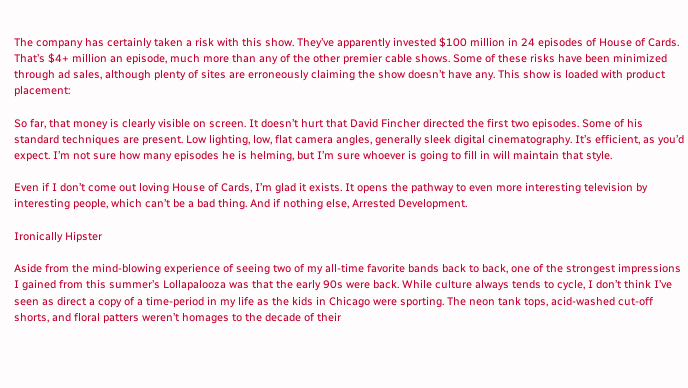The company has certainly taken a risk with this show. They’ve apparently invested $100 million in 24 episodes of House of Cards. That’s $4+ million an episode, much more than any of the other premier cable shows. Some of these risks have been minimized through ad sales, although plenty of sites are erroneously claiming the show doesn’t have any. This show is loaded with product placement:

So far, that money is clearly visible on screen. It doesn’t hurt that David Fincher directed the first two episodes. Some of his standard techniques are present. Low lighting, low, flat camera angles, generally sleek digital cinematography. It’s efficient, as you’d expect. I’m not sure how many episodes he is helming, but I’m sure whoever is going to fill in will maintain that style.

Even if I don’t come out loving House of Cards, I’m glad it exists. It opens the pathway to even more interesting television by interesting people, which can’t be a bad thing. And if nothing else, Arrested Development.

Ironically Hipster

Aside from the mind-blowing experience of seeing two of my all-time favorite bands back to back, one of the strongest impressions I gained from this summer’s Lollapalooza was that the early 90s were back. While culture always tends to cycle, I don’t think I’ve seen as direct a copy of a time-period in my life as the kids in Chicago were sporting. The neon tank tops, acid-washed cut-off shorts, and floral patters weren’t homages to the decade of their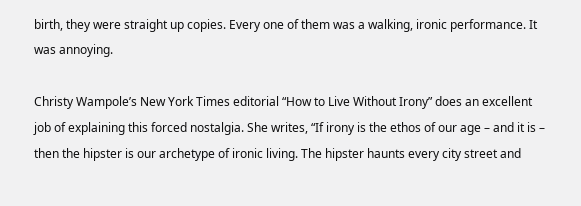birth, they were straight up copies. Every one of them was a walking, ironic performance. It was annoying.

Christy Wampole’s New York Times editorial “How to Live Without Irony” does an excellent job of explaining this forced nostalgia. She writes, “If irony is the ethos of our age – and it is – then the hipster is our archetype of ironic living. The hipster haunts every city street and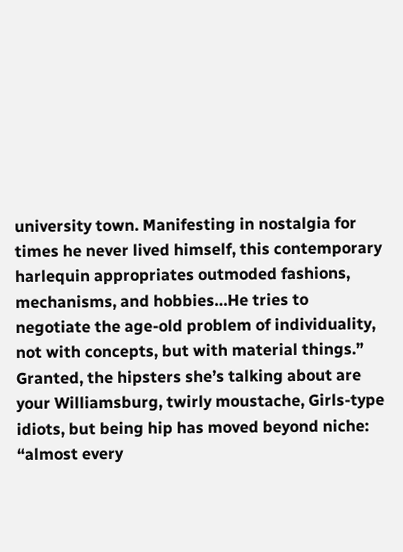university town. Manifesting in nostalgia for times he never lived himself, this contemporary harlequin appropriates outmoded fashions, mechanisms, and hobbies…He tries to negotiate the age-old problem of individuality, not with concepts, but with material things.” Granted, the hipsters she’s talking about are your Williamsburg, twirly moustache, Girls-type idiots, but being hip has moved beyond niche: “almost every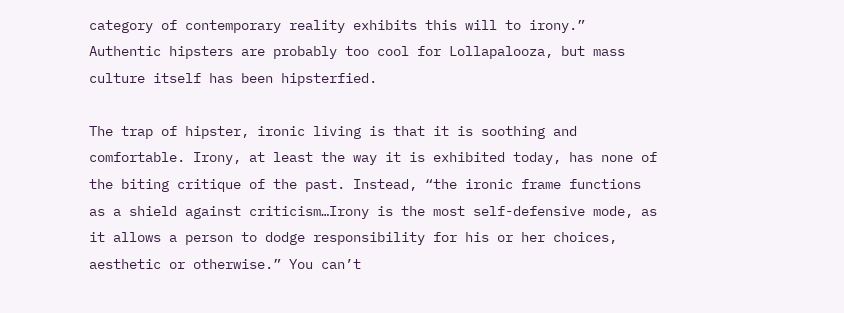category of contemporary reality exhibits this will to irony.” Authentic hipsters are probably too cool for Lollapalooza, but mass culture itself has been hipsterfied.

The trap of hipster, ironic living is that it is soothing and comfortable. Irony, at least the way it is exhibited today, has none of the biting critique of the past. Instead, “the ironic frame functions as a shield against criticism…Irony is the most self-defensive mode, as it allows a person to dodge responsibility for his or her choices, aesthetic or otherwise.” You can’t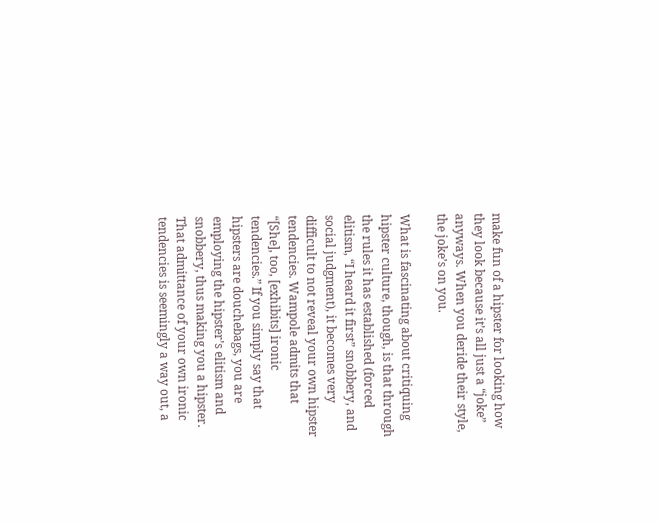make fun of a hipster for looking how they look because it’s all just a “joke” anyways. When you deride their style, the joke’s on you.

What is fascinating about critiquing hipster culture, though, is that through the rules it has established (forced elitism, “I heard it first” snobbery, and social judgment), it becomes very difficult to not reveal your own hipster tendencies. Wampole admits that “[She], too, [exhibits] ironic tendencies.” If you simply say that hipsters are douchebags, you are employing the hipster’s elitism and snobbery, thus making you a hipster. That admittance of your own ironic tendencies is seemingly a way out, a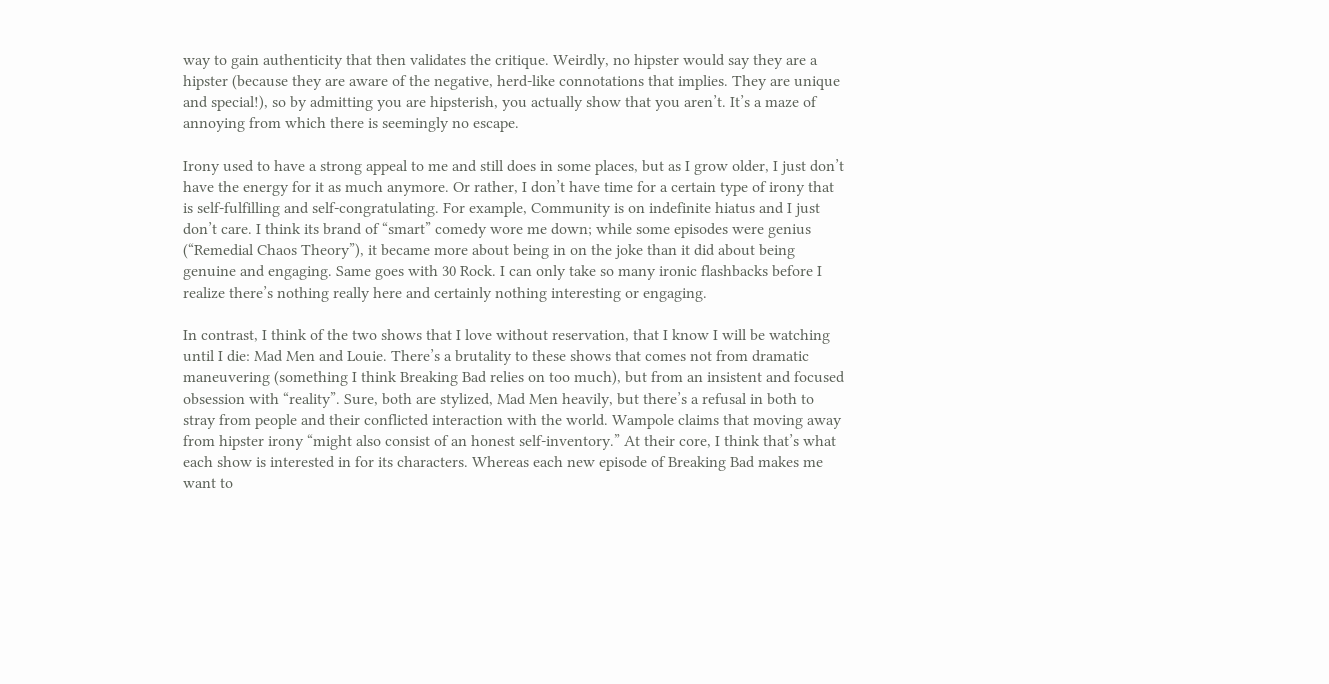way to gain authenticity that then validates the critique. Weirdly, no hipster would say they are a hipster (because they are aware of the negative, herd-like connotations that implies. They are unique and special!), so by admitting you are hipsterish, you actually show that you aren’t. It’s a maze of annoying from which there is seemingly no escape.

Irony used to have a strong appeal to me and still does in some places, but as I grow older, I just don’t have the energy for it as much anymore. Or rather, I don’t have time for a certain type of irony that is self-fulfilling and self-congratulating. For example, Community is on indefinite hiatus and I just don’t care. I think its brand of “smart” comedy wore me down; while some episodes were genius (“Remedial Chaos Theory”), it became more about being in on the joke than it did about being genuine and engaging. Same goes with 30 Rock. I can only take so many ironic flashbacks before I realize there’s nothing really here and certainly nothing interesting or engaging.

In contrast, I think of the two shows that I love without reservation, that I know I will be watching until I die: Mad Men and Louie. There’s a brutality to these shows that comes not from dramatic maneuvering (something I think Breaking Bad relies on too much), but from an insistent and focused obsession with “reality”. Sure, both are stylized, Mad Men heavily, but there’s a refusal in both to stray from people and their conflicted interaction with the world. Wampole claims that moving away from hipster irony “might also consist of an honest self-inventory.” At their core, I think that’s what each show is interested in for its characters. Whereas each new episode of Breaking Bad makes me want to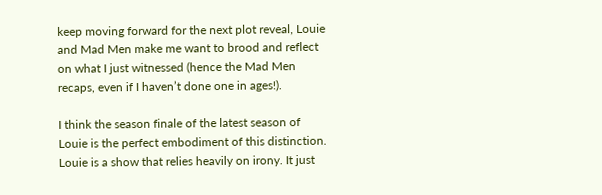keep moving forward for the next plot reveal, Louie and Mad Men make me want to brood and reflect on what I just witnessed (hence the Mad Men recaps, even if I haven’t done one in ages!).

I think the season finale of the latest season of Louie is the perfect embodiment of this distinction. Louie is a show that relies heavily on irony. It just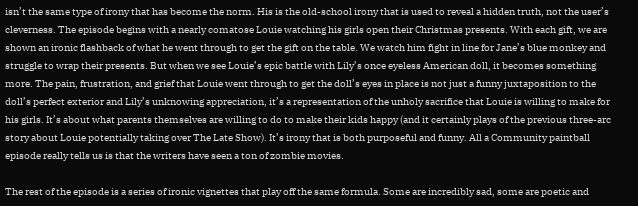isn’t the same type of irony that has become the norm. His is the old-school irony that is used to reveal a hidden truth, not the user’s cleverness. The episode begins with a nearly comatose Louie watching his girls open their Christmas presents. With each gift, we are shown an ironic flashback of what he went through to get the gift on the table. We watch him fight in line for Jane’s blue monkey and struggle to wrap their presents. But when we see Louie’s epic battle with Lily’s once eyeless American doll, it becomes something more. The pain, frustration, and grief that Louie went through to get the doll’s eyes in place is not just a funny juxtaposition to the doll’s perfect exterior and Lily’s unknowing appreciation, it’s a representation of the unholy sacrifice that Louie is willing to make for his girls. It’s about what parents themselves are willing to do to make their kids happy (and it certainly plays of the previous three-arc story about Louie potentially taking over The Late Show). It’s irony that is both purposeful and funny. All a Community paintball episode really tells us is that the writers have seen a ton of zombie movies.

The rest of the episode is a series of ironic vignettes that play off the same formula. Some are incredibly sad, some are poetic and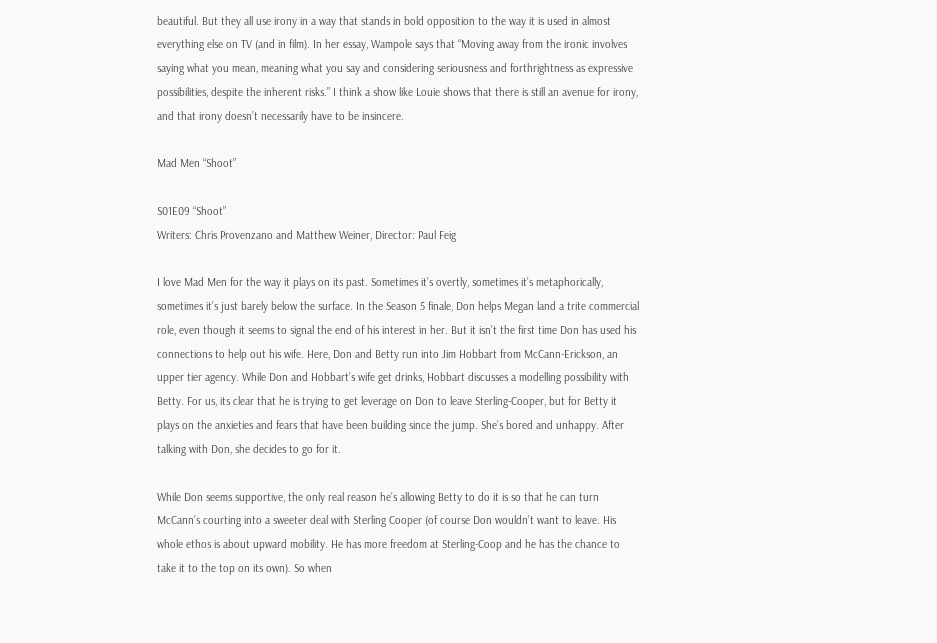beautiful. But they all use irony in a way that stands in bold opposition to the way it is used in almost everything else on TV (and in film). In her essay, Wampole says that “Moving away from the ironic involves saying what you mean, meaning what you say and considering seriousness and forthrightness as expressive possibilities, despite the inherent risks.” I think a show like Louie shows that there is still an avenue for irony, and that irony doesn’t necessarily have to be insincere.

Mad Men “Shoot”

S01E09 “Shoot”
Writers: Chris Provenzano and Matthew Weiner, Director: Paul Feig

I love Mad Men for the way it plays on its past. Sometimes it’s overtly, sometimes it’s metaphorically, sometimes it’s just barely below the surface. In the Season 5 finale, Don helps Megan land a trite commercial role, even though it seems to signal the end of his interest in her. But it isn’t the first time Don has used his connections to help out his wife. Here, Don and Betty run into Jim Hobbart from McCann-Erickson, an upper tier agency. While Don and Hobbart’s wife get drinks, Hobbart discusses a modelling possibility with Betty. For us, its clear that he is trying to get leverage on Don to leave Sterling-Cooper, but for Betty it plays on the anxieties and fears that have been building since the jump. She’s bored and unhappy. After talking with Don, she decides to go for it.

While Don seems supportive, the only real reason he’s allowing Betty to do it is so that he can turn McCann’s courting into a sweeter deal with Sterling Cooper (of course Don wouldn’t want to leave. His whole ethos is about upward mobility. He has more freedom at Sterling-Coop and he has the chance to take it to the top on its own). So when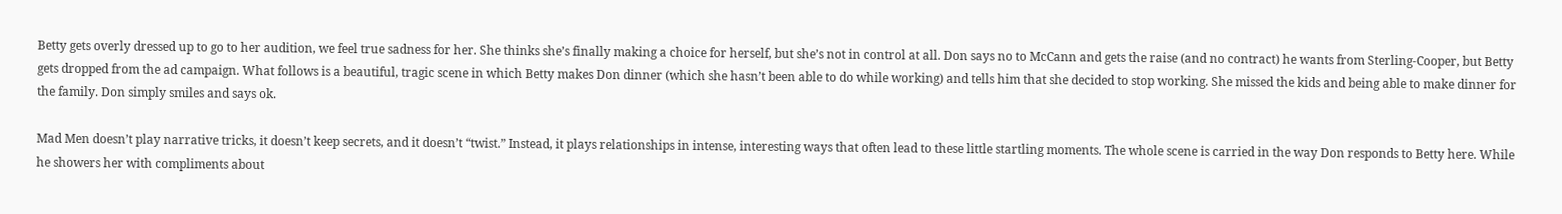Betty gets overly dressed up to go to her audition, we feel true sadness for her. She thinks she’s finally making a choice for herself, but she’s not in control at all. Don says no to McCann and gets the raise (and no contract) he wants from Sterling-Cooper, but Betty gets dropped from the ad campaign. What follows is a beautiful, tragic scene in which Betty makes Don dinner (which she hasn’t been able to do while working) and tells him that she decided to stop working. She missed the kids and being able to make dinner for the family. Don simply smiles and says ok.

Mad Men doesn’t play narrative tricks, it doesn’t keep secrets, and it doesn’t “twist.” Instead, it plays relationships in intense, interesting ways that often lead to these little startling moments. The whole scene is carried in the way Don responds to Betty here. While he showers her with compliments about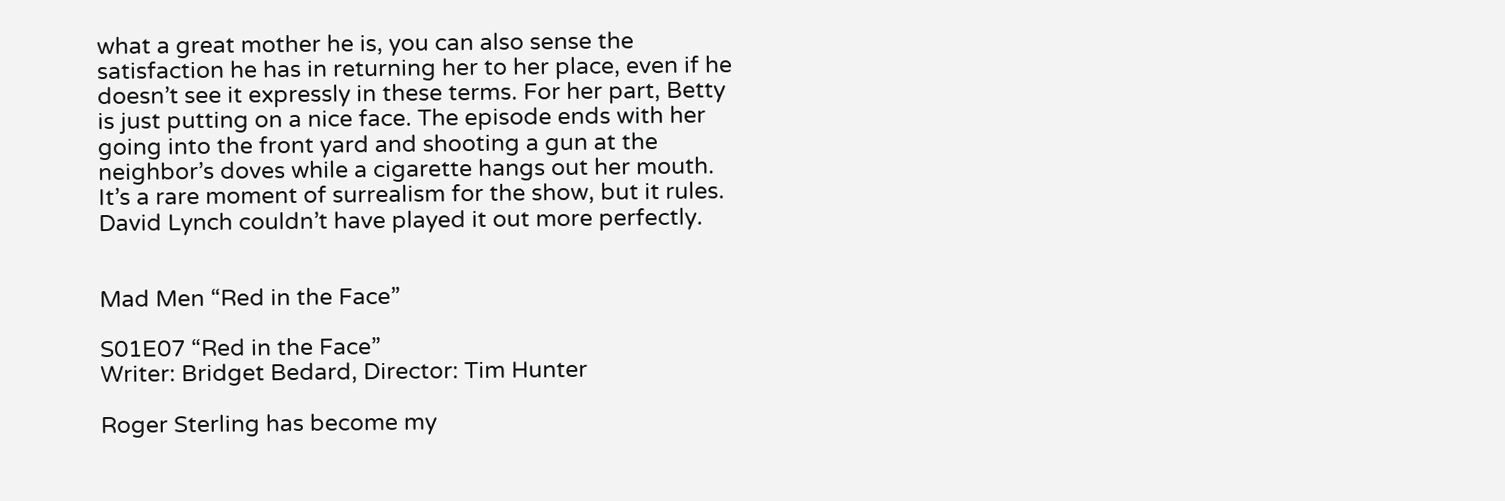what a great mother he is, you can also sense the satisfaction he has in returning her to her place, even if he doesn’t see it expressly in these terms. For her part, Betty is just putting on a nice face. The episode ends with her going into the front yard and shooting a gun at the neighbor’s doves while a cigarette hangs out her mouth. It’s a rare moment of surrealism for the show, but it rules. David Lynch couldn’t have played it out more perfectly.


Mad Men “Red in the Face”

S01E07 “Red in the Face”
Writer: Bridget Bedard, Director: Tim Hunter

Roger Sterling has become my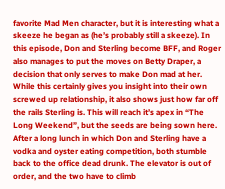favorite Mad Men character, but it is interesting what a skeeze he began as (he’s probably still a skeeze). In this episode, Don and Sterling become BFF, and Roger also manages to put the moves on Betty Draper, a decision that only serves to make Don mad at her. While this certainly gives you insight into their own screwed up relationship, it also shows just how far off the rails Sterling is. This will reach it’s apex in “The Long Weekend”, but the seeds are being sown here. After a long lunch in which Don and Sterling have a vodka and oyster eating competition, both stumble back to the office dead drunk. The elevator is out of order, and the two have to climb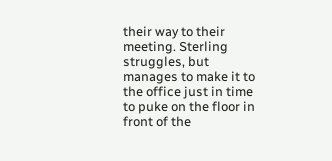their way to their meeting. Sterling struggles, but manages to make it to the office just in time to puke on the floor in front of the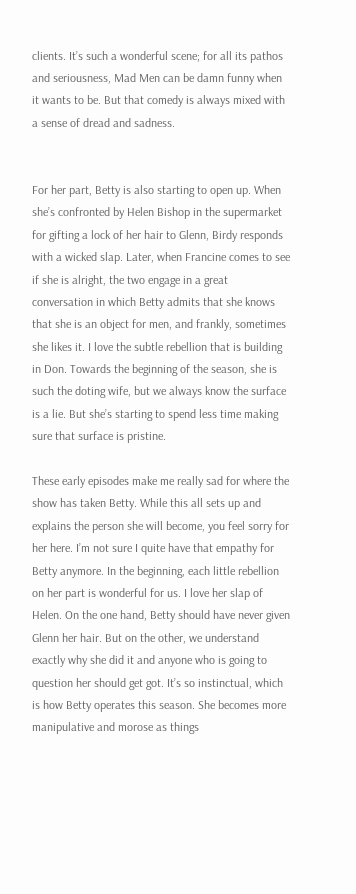clients. It’s such a wonderful scene; for all its pathos and seriousness, Mad Men can be damn funny when it wants to be. But that comedy is always mixed with a sense of dread and sadness.


For her part, Betty is also starting to open up. When she’s confronted by Helen Bishop in the supermarket for gifting a lock of her hair to Glenn, Birdy responds with a wicked slap. Later, when Francine comes to see if she is alright, the two engage in a great conversation in which Betty admits that she knows that she is an object for men, and frankly, sometimes she likes it. I love the subtle rebellion that is building in Don. Towards the beginning of the season, she is such the doting wife, but we always know the surface is a lie. But she’s starting to spend less time making sure that surface is pristine.

These early episodes make me really sad for where the show has taken Betty. While this all sets up and explains the person she will become, you feel sorry for her here. I’m not sure I quite have that empathy for Betty anymore. In the beginning, each little rebellion on her part is wonderful for us. I love her slap of Helen. On the one hand, Betty should have never given Glenn her hair. But on the other, we understand exactly why she did it and anyone who is going to question her should get got. It’s so instinctual, which is how Betty operates this season. She becomes more manipulative and morose as things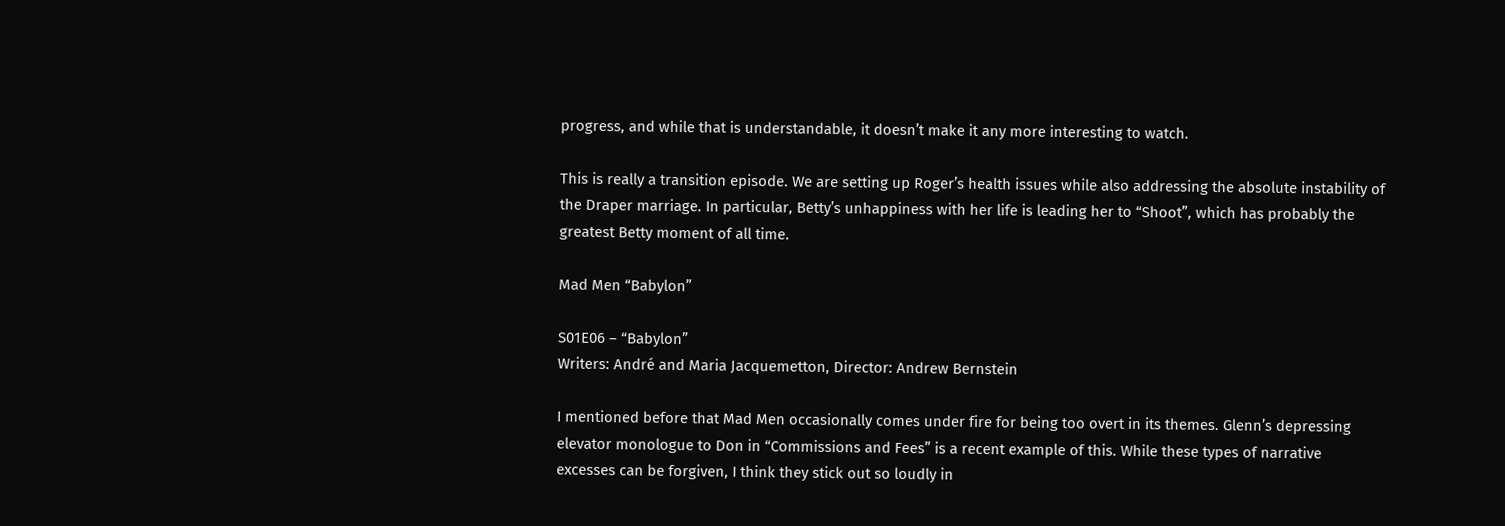progress, and while that is understandable, it doesn’t make it any more interesting to watch.

This is really a transition episode. We are setting up Roger’s health issues while also addressing the absolute instability of the Draper marriage. In particular, Betty’s unhappiness with her life is leading her to “Shoot”, which has probably the greatest Betty moment of all time.

Mad Men “Babylon”

S01E06 – “Babylon”
Writers: André and Maria Jacquemetton, Director: Andrew Bernstein

I mentioned before that Mad Men occasionally comes under fire for being too overt in its themes. Glenn’s depressing elevator monologue to Don in “Commissions and Fees” is a recent example of this. While these types of narrative excesses can be forgiven, I think they stick out so loudly in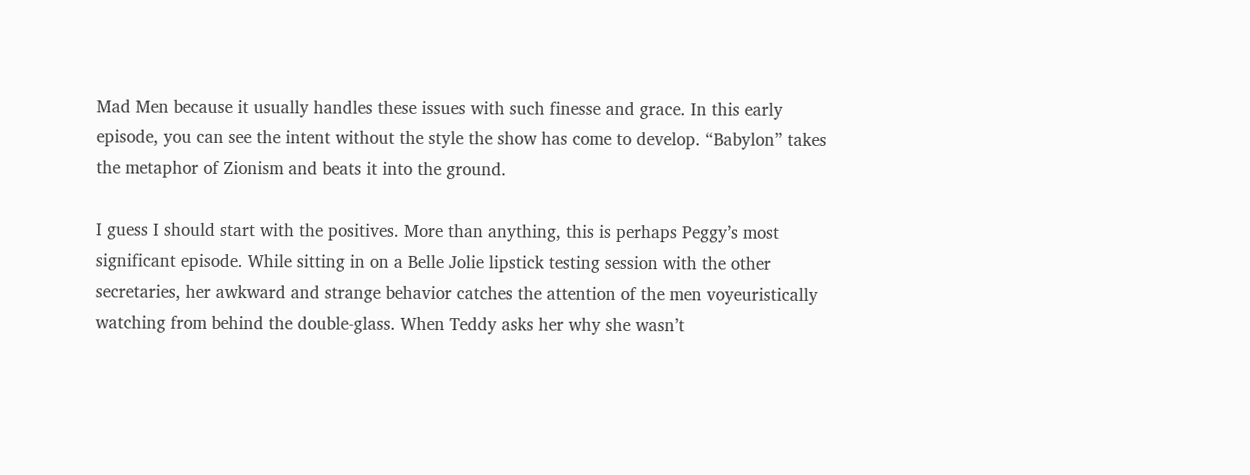Mad Men because it usually handles these issues with such finesse and grace. In this early episode, you can see the intent without the style the show has come to develop. “Babylon” takes the metaphor of Zionism and beats it into the ground.

I guess I should start with the positives. More than anything, this is perhaps Peggy’s most significant episode. While sitting in on a Belle Jolie lipstick testing session with the other secretaries, her awkward and strange behavior catches the attention of the men voyeuristically watching from behind the double-glass. When Teddy asks her why she wasn’t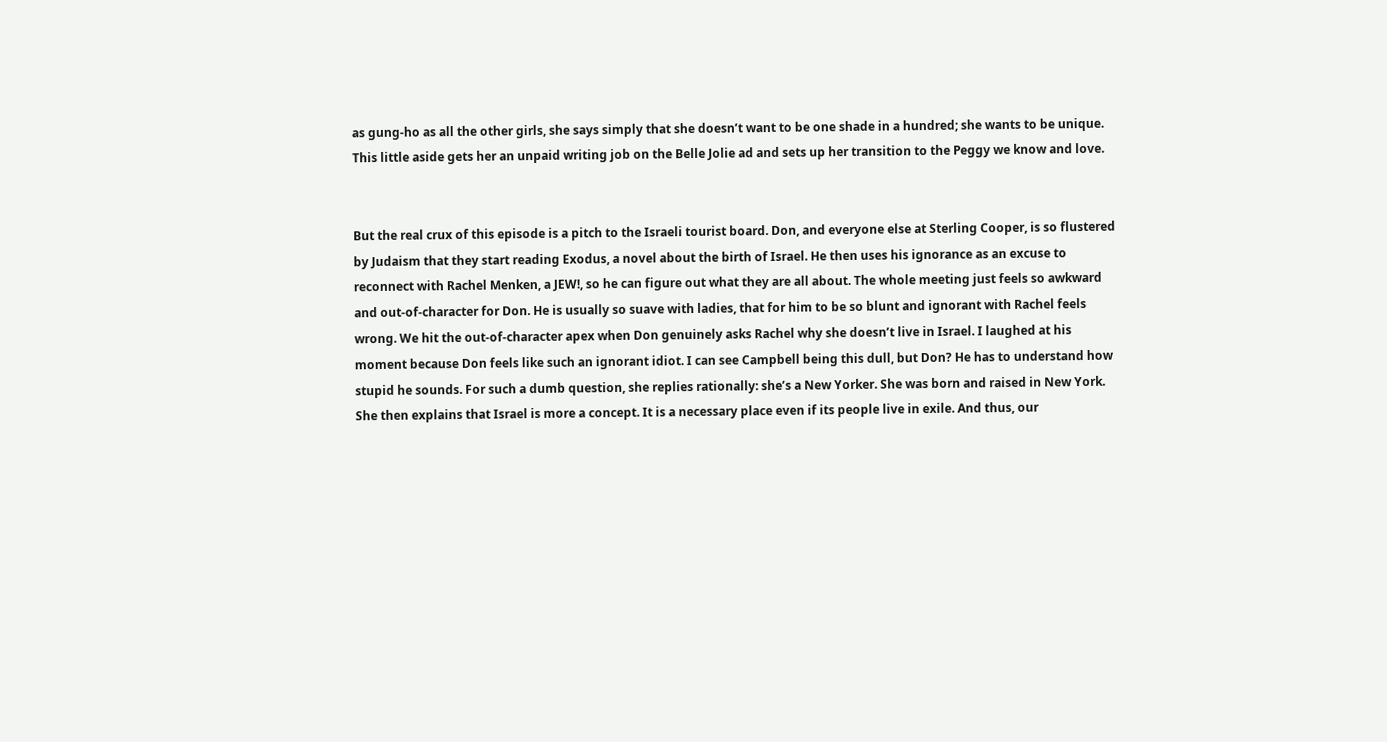as gung-ho as all the other girls, she says simply that she doesn’t want to be one shade in a hundred; she wants to be unique. This little aside gets her an unpaid writing job on the Belle Jolie ad and sets up her transition to the Peggy we know and love.


But the real crux of this episode is a pitch to the Israeli tourist board. Don, and everyone else at Sterling Cooper, is so flustered by Judaism that they start reading Exodus, a novel about the birth of Israel. He then uses his ignorance as an excuse to reconnect with Rachel Menken, a JEW!, so he can figure out what they are all about. The whole meeting just feels so awkward and out-of-character for Don. He is usually so suave with ladies, that for him to be so blunt and ignorant with Rachel feels wrong. We hit the out-of-character apex when Don genuinely asks Rachel why she doesn’t live in Israel. I laughed at his moment because Don feels like such an ignorant idiot. I can see Campbell being this dull, but Don? He has to understand how stupid he sounds. For such a dumb question, she replies rationally: she’s a New Yorker. She was born and raised in New York. She then explains that Israel is more a concept. It is a necessary place even if its people live in exile. And thus, our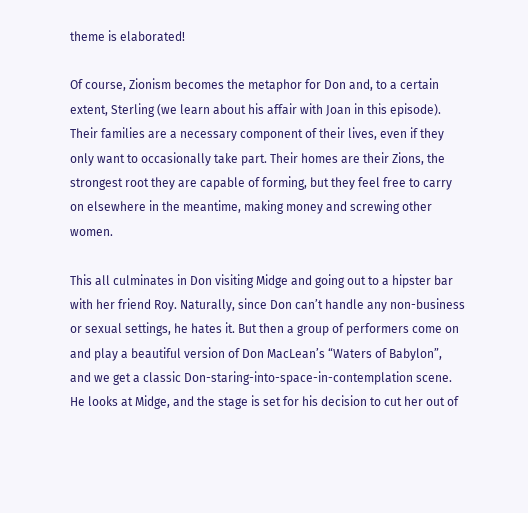theme is elaborated!

Of course, Zionism becomes the metaphor for Don and, to a certain extent, Sterling (we learn about his affair with Joan in this episode). Their families are a necessary component of their lives, even if they only want to occasionally take part. Their homes are their Zions, the strongest root they are capable of forming, but they feel free to carry on elsewhere in the meantime, making money and screwing other women.

This all culminates in Don visiting Midge and going out to a hipster bar with her friend Roy. Naturally, since Don can’t handle any non-business or sexual settings, he hates it. But then a group of performers come on and play a beautiful version of Don MacLean’s “Waters of Babylon”, and we get a classic Don-staring-into-space-in-contemplation scene. He looks at Midge, and the stage is set for his decision to cut her out of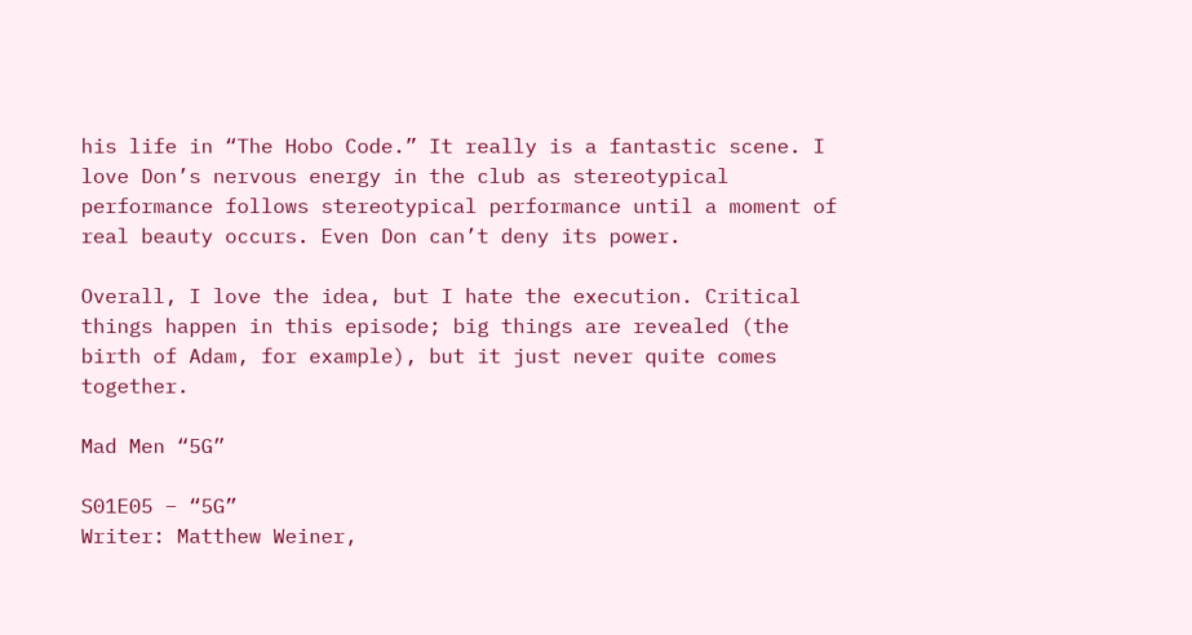his life in “The Hobo Code.” It really is a fantastic scene. I love Don’s nervous energy in the club as stereotypical performance follows stereotypical performance until a moment of real beauty occurs. Even Don can’t deny its power.

Overall, I love the idea, but I hate the execution. Critical things happen in this episode; big things are revealed (the birth of Adam, for example), but it just never quite comes together.

Mad Men “5G”

S01E05 – “5G”
Writer: Matthew Weiner,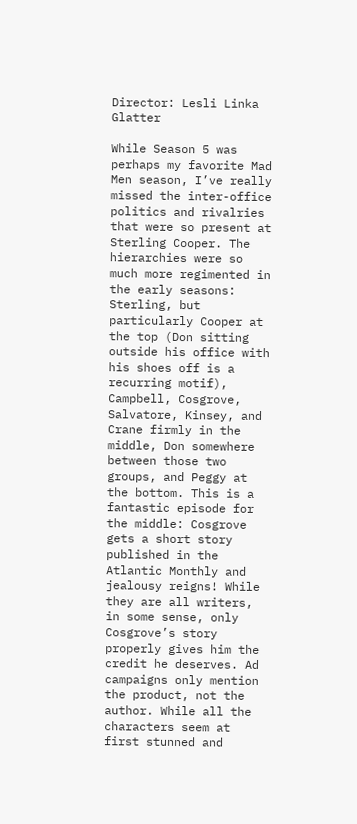Director: Lesli Linka Glatter

While Season 5 was perhaps my favorite Mad Men season, I’ve really missed the inter-office politics and rivalries that were so present at Sterling Cooper. The hierarchies were so much more regimented in the early seasons: Sterling, but particularly Cooper at the top (Don sitting outside his office with his shoes off is a recurring motif), Campbell, Cosgrove, Salvatore, Kinsey, and Crane firmly in the middle, Don somewhere between those two groups, and Peggy at the bottom. This is a fantastic episode for the middle: Cosgrove gets a short story published in the Atlantic Monthly and jealousy reigns! While they are all writers, in some sense, only Cosgrove’s story properly gives him the credit he deserves. Ad campaigns only mention the product, not the author. While all the characters seem at first stunned and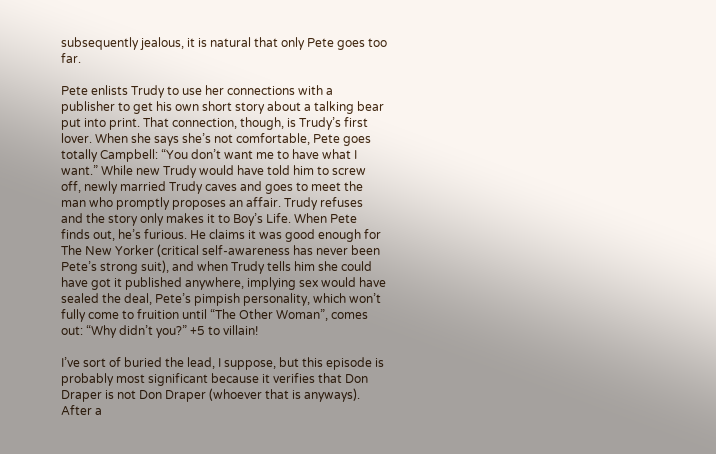subsequently jealous, it is natural that only Pete goes too far.

Pete enlists Trudy to use her connections with a publisher to get his own short story about a talking bear put into print. That connection, though, is Trudy’s first lover. When she says she’s not comfortable, Pete goes totally Campbell: “You don’t want me to have what I want.” While new Trudy would have told him to screw off, newly married Trudy caves and goes to meet the man who promptly proposes an affair. Trudy refuses and the story only makes it to Boy’s Life. When Pete finds out, he’s furious. He claims it was good enough for The New Yorker (critical self-awareness has never been Pete’s strong suit), and when Trudy tells him she could have got it published anywhere, implying sex would have sealed the deal, Pete’s pimpish personality, which won’t fully come to fruition until “The Other Woman”, comes out: “Why didn’t you?” +5 to villain!

I’ve sort of buried the lead, I suppose, but this episode is probably most significant because it verifies that Don Draper is not Don Draper (whoever that is anyways). After a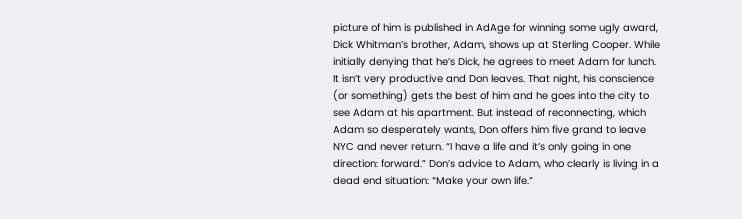picture of him is published in AdAge for winning some ugly award, Dick Whitman’s brother, Adam, shows up at Sterling Cooper. While initially denying that he’s Dick, he agrees to meet Adam for lunch. It isn’t very productive and Don leaves. That night, his conscience (or something) gets the best of him and he goes into the city to see Adam at his apartment. But instead of reconnecting, which Adam so desperately wants, Don offers him five grand to leave NYC and never return. “I have a life and it’s only going in one direction: forward.” Don’s advice to Adam, who clearly is living in a dead end situation: “Make your own life.”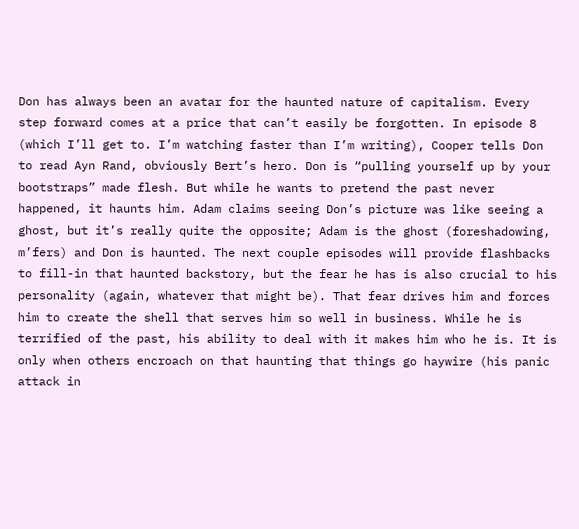Don has always been an avatar for the haunted nature of capitalism. Every step forward comes at a price that can’t easily be forgotten. In episode 8 (which I’ll get to. I’m watching faster than I’m writing), Cooper tells Don to read Ayn Rand, obviously Bert’s hero. Don is “pulling yourself up by your bootstraps” made flesh. But while he wants to pretend the past never happened, it haunts him. Adam claims seeing Don’s picture was like seeing a ghost, but it’s really quite the opposite; Adam is the ghost (foreshadowing, m’fers) and Don is haunted. The next couple episodes will provide flashbacks to fill-in that haunted backstory, but the fear he has is also crucial to his personality (again, whatever that might be). That fear drives him and forces him to create the shell that serves him so well in business. While he is terrified of the past, his ability to deal with it makes him who he is. It is only when others encroach on that haunting that things go haywire (his panic attack in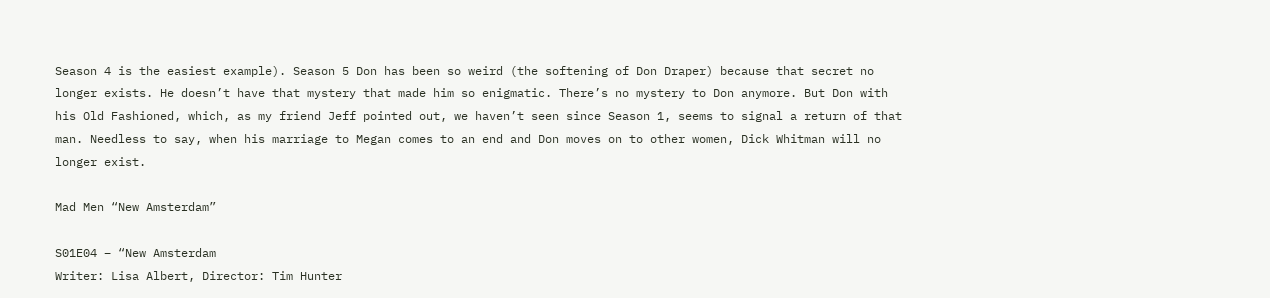Season 4 is the easiest example). Season 5 Don has been so weird (the softening of Don Draper) because that secret no longer exists. He doesn’t have that mystery that made him so enigmatic. There’s no mystery to Don anymore. But Don with his Old Fashioned, which, as my friend Jeff pointed out, we haven’t seen since Season 1, seems to signal a return of that man. Needless to say, when his marriage to Megan comes to an end and Don moves on to other women, Dick Whitman will no longer exist.

Mad Men “New Amsterdam”

S01E04 – “New Amsterdam
Writer: Lisa Albert, Director: Tim Hunter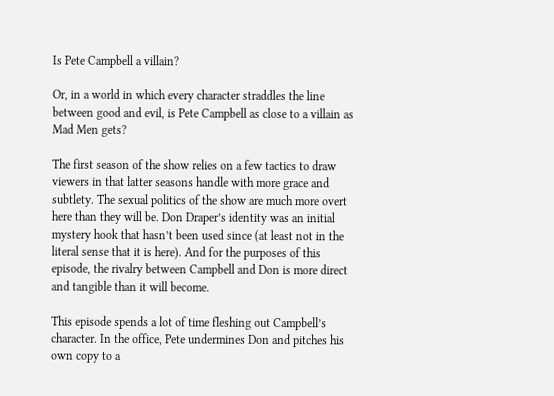Is Pete Campbell a villain?

Or, in a world in which every character straddles the line between good and evil, is Pete Campbell as close to a villain as Mad Men gets?

The first season of the show relies on a few tactics to draw viewers in that latter seasons handle with more grace and subtlety. The sexual politics of the show are much more overt here than they will be. Don Draper’s identity was an initial mystery hook that hasn’t been used since (at least not in the literal sense that it is here). And for the purposes of this episode, the rivalry between Campbell and Don is more direct and tangible than it will become.

This episode spends a lot of time fleshing out Campbell’s character. In the office, Pete undermines Don and pitches his own copy to a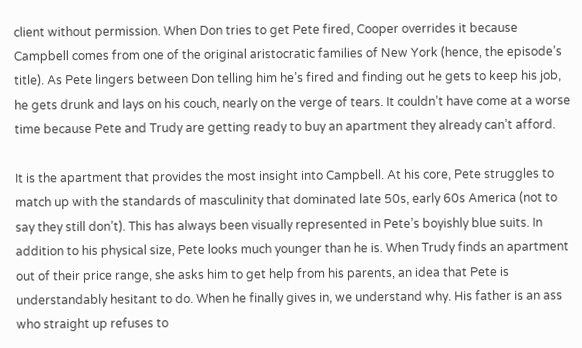client without permission. When Don tries to get Pete fired, Cooper overrides it because Campbell comes from one of the original aristocratic families of New York (hence, the episode’s title). As Pete lingers between Don telling him he’s fired and finding out he gets to keep his job, he gets drunk and lays on his couch, nearly on the verge of tears. It couldn’t have come at a worse time because Pete and Trudy are getting ready to buy an apartment they already can’t afford.

It is the apartment that provides the most insight into Campbell. At his core, Pete struggles to match up with the standards of masculinity that dominated late 50s, early 60s America (not to say they still don’t). This has always been visually represented in Pete’s boyishly blue suits. In addition to his physical size, Pete looks much younger than he is. When Trudy finds an apartment out of their price range, she asks him to get help from his parents, an idea that Pete is understandably hesitant to do. When he finally gives in, we understand why. His father is an ass who straight up refuses to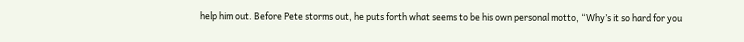help him out. Before Pete storms out, he puts forth what seems to be his own personal motto, “Why’s it so hard for you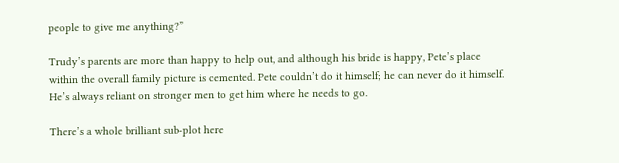people to give me anything?”

Trudy’s parents are more than happy to help out, and although his bride is happy, Pete’s place within the overall family picture is cemented. Pete couldn’t do it himself; he can never do it himself. He’s always reliant on stronger men to get him where he needs to go.

There’s a whole brilliant sub-plot here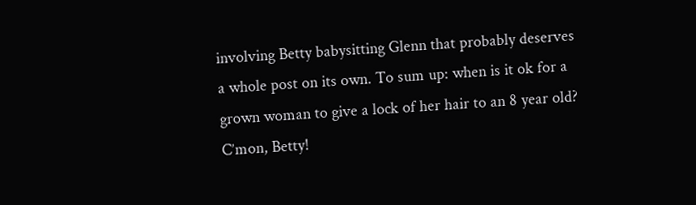involving Betty babysitting Glenn that probably deserves a whole post on its own. To sum up: when is it ok for a grown woman to give a lock of her hair to an 8 year old? C’mon, Betty!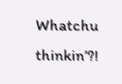Whatchu thinkin’?!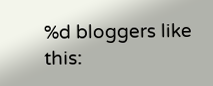%d bloggers like this: